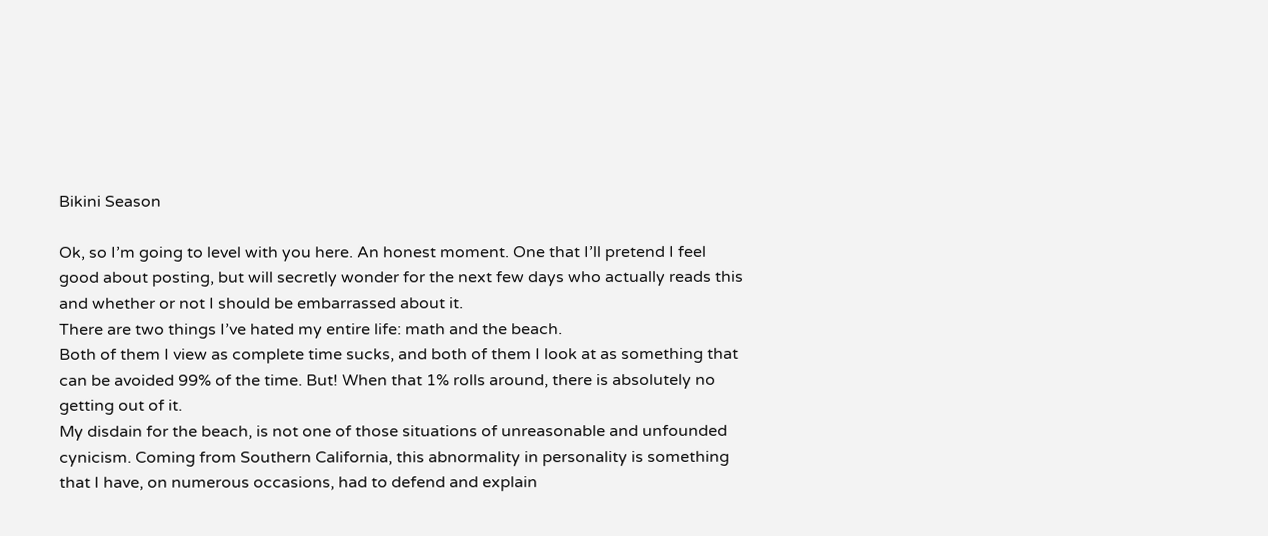Bikini Season

Ok, so I’m going to level with you here. An honest moment. One that I’ll pretend I feel good about posting, but will secretly wonder for the next few days who actually reads this and whether or not I should be embarrassed about it.
There are two things I’ve hated my entire life: math and the beach.
Both of them I view as complete time sucks, and both of them I look at as something that can be avoided 99% of the time. But! When that 1% rolls around, there is absolutely no getting out of it.
My disdain for the beach, is not one of those situations of unreasonable and unfounded cynicism. Coming from Southern California, this abnormality in personality is something that I have, on numerous occasions, had to defend and explain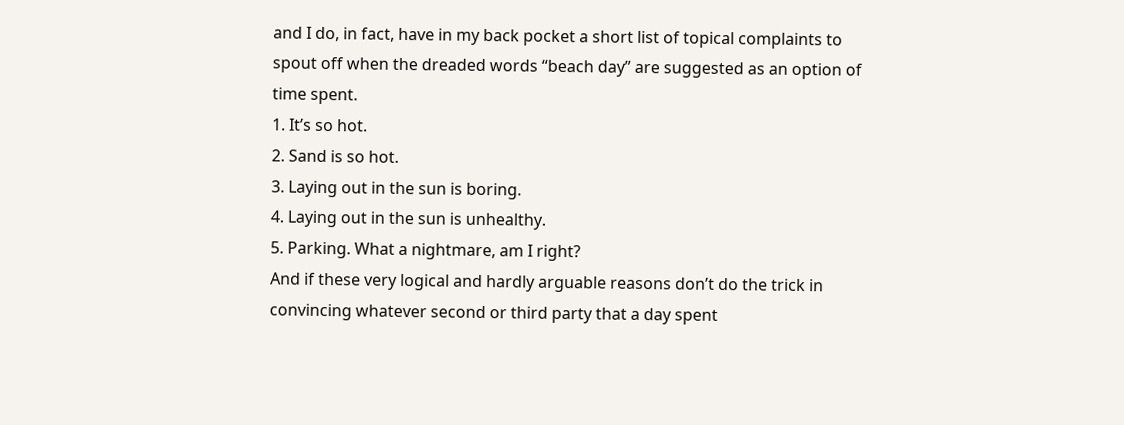and I do, in fact, have in my back pocket a short list of topical complaints to spout off when the dreaded words “beach day” are suggested as an option of time spent.
1. It’s so hot.
2. Sand is so hot.
3. Laying out in the sun is boring.
4. Laying out in the sun is unhealthy.
5. Parking. What a nightmare, am I right?
And if these very logical and hardly arguable reasons don’t do the trick in convincing whatever second or third party that a day spent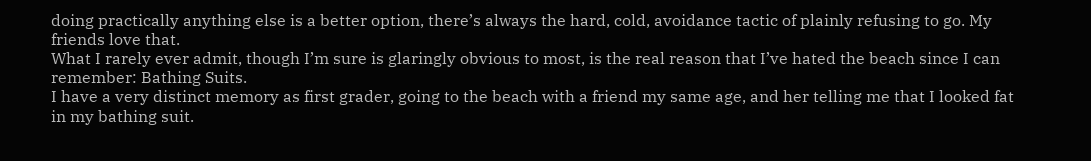doing practically anything else is a better option, there’s always the hard, cold, avoidance tactic of plainly refusing to go. My friends love that.
What I rarely ever admit, though I’m sure is glaringly obvious to most, is the real reason that I’ve hated the beach since I can remember: Bathing Suits.
I have a very distinct memory as first grader, going to the beach with a friend my same age, and her telling me that I looked fat in my bathing suit.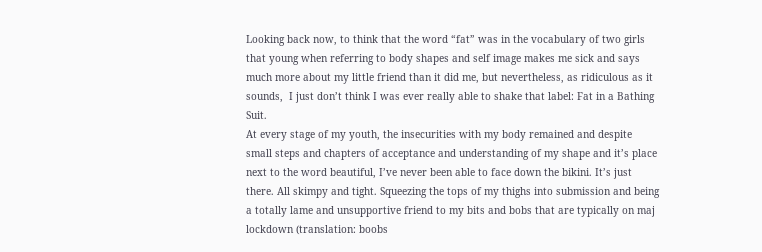Looking back now, to think that the word “fat” was in the vocabulary of two girls that young when referring to body shapes and self image makes me sick and says much more about my little friend than it did me, but nevertheless, as ridiculous as it sounds,  I just don’t think I was ever really able to shake that label: Fat in a Bathing Suit.
At every stage of my youth, the insecurities with my body remained and despite small steps and chapters of acceptance and understanding of my shape and it’s place next to the word beautiful, I’ve never been able to face down the bikini. It’s just there. All skimpy and tight. Squeezing the tops of my thighs into submission and being a totally lame and unsupportive friend to my bits and bobs that are typically on maj lockdown (translation: boobs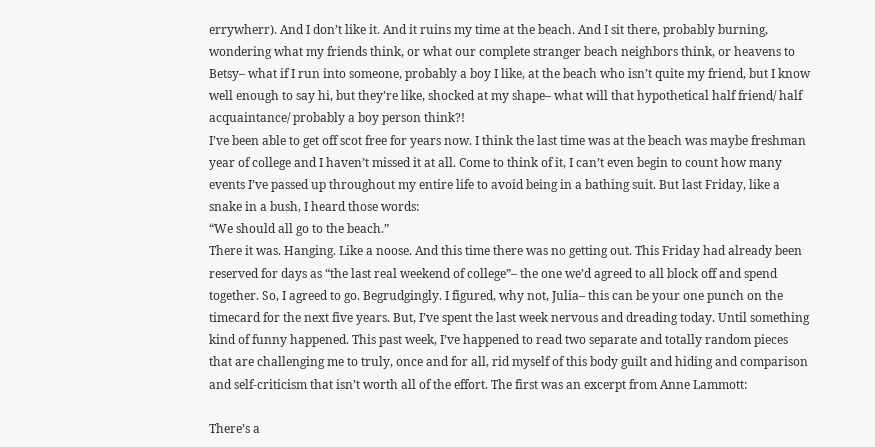errywherr). And I don’t like it. And it ruins my time at the beach. And I sit there, probably burning, wondering what my friends think, or what our complete stranger beach neighbors think, or heavens to Betsy– what if I run into someone, probably a boy I like, at the beach who isn’t quite my friend, but I know well enough to say hi, but they’re like, shocked at my shape– what will that hypothetical half friend/ half acquaintance/ probably a boy person think?!
I’ve been able to get off scot free for years now. I think the last time was at the beach was maybe freshman year of college and I haven’t missed it at all. Come to think of it, I can’t even begin to count how many events I’ve passed up throughout my entire life to avoid being in a bathing suit. But last Friday, like a snake in a bush, I heard those words:
“We should all go to the beach.”
There it was. Hanging. Like a noose. And this time there was no getting out. This Friday had already been reserved for days as “the last real weekend of college”– the one we’d agreed to all block off and spend together. So, I agreed to go. Begrudgingly. I figured, why not, Julia– this can be your one punch on the timecard for the next five years. But, I’ve spent the last week nervous and dreading today. Until something kind of funny happened. This past week, I’ve happened to read two separate and totally random pieces that are challenging me to truly, once and for all, rid myself of this body guilt and hiding and comparison and self-criticism that isn’t worth all of the effort. The first was an excerpt from Anne Lammott:

There’s a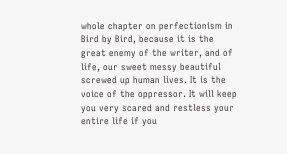whole chapter on perfectionism in Bird by Bird, because it is the great enemy of the writer, and of life, our sweet messy beautiful screwed up human lives. It is the voice of the oppressor. It will keep you very scared and restless your entire life if you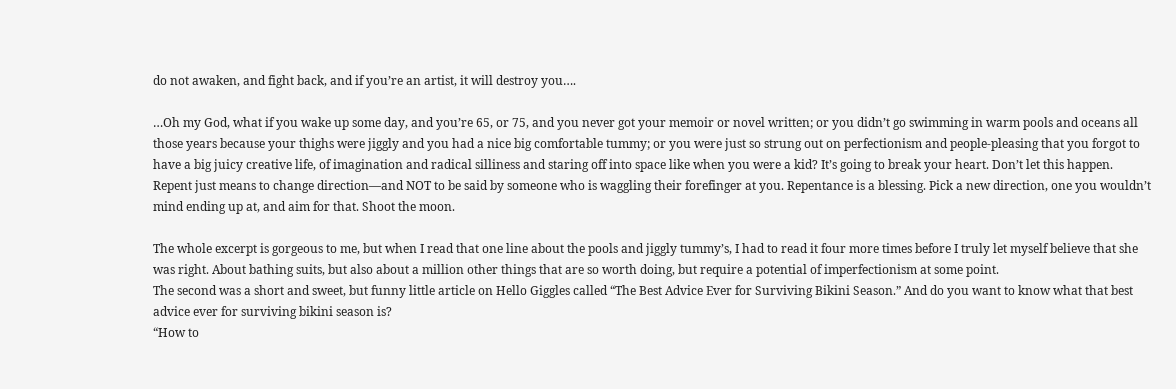do not awaken, and fight back, and if you’re an artist, it will destroy you….

…Oh my God, what if you wake up some day, and you’re 65, or 75, and you never got your memoir or novel written; or you didn’t go swimming in warm pools and oceans all those years because your thighs were jiggly and you had a nice big comfortable tummy; or you were just so strung out on perfectionism and people-pleasing that you forgot to have a big juicy creative life, of imagination and radical silliness and staring off into space like when you were a kid? It’s going to break your heart. Don’t let this happen. Repent just means to change direction—and NOT to be said by someone who is waggling their forefinger at you. Repentance is a blessing. Pick a new direction, one you wouldn’t mind ending up at, and aim for that. Shoot the moon.

The whole excerpt is gorgeous to me, but when I read that one line about the pools and jiggly tummy’s, I had to read it four more times before I truly let myself believe that she was right. About bathing suits, but also about a million other things that are so worth doing, but require a potential of imperfectionism at some point.
The second was a short and sweet, but funny little article on Hello Giggles called “The Best Advice Ever for Surviving Bikini Season.” And do you want to know what that best advice ever for surviving bikini season is?
“How to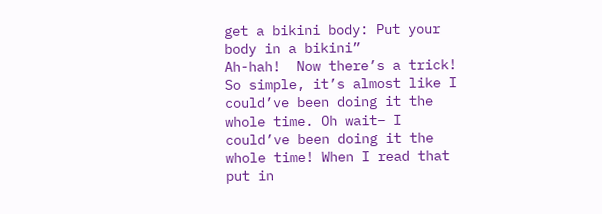get a bikini body: Put your body in a bikini”
Ah-hah!  Now there’s a trick! So simple, it’s almost like I could’ve been doing it the whole time. Oh wait– I could’ve been doing it the whole time! When I read that put in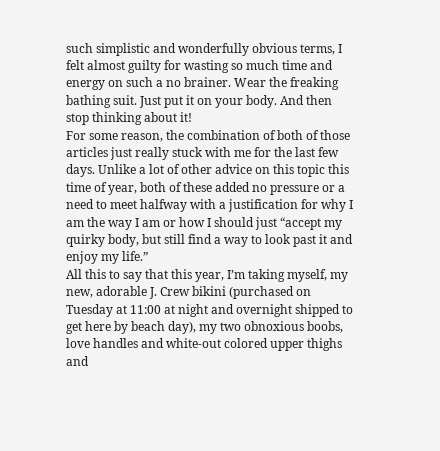such simplistic and wonderfully obvious terms, I felt almost guilty for wasting so much time and energy on such a no brainer. Wear the freaking bathing suit. Just put it on your body. And then stop thinking about it!
For some reason, the combination of both of those articles just really stuck with me for the last few days. Unlike a lot of other advice on this topic this time of year, both of these added no pressure or a need to meet halfway with a justification for why I am the way I am or how I should just “accept my quirky body, but still find a way to look past it and enjoy my life.”
All this to say that this year, I’m taking myself, my new, adorable J. Crew bikini (purchased on Tuesday at 11:00 at night and overnight shipped to get here by beach day), my two obnoxious boobs, love handles and white-out colored upper thighs and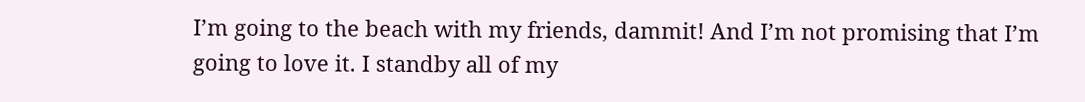I’m going to the beach with my friends, dammit! And I’m not promising that I’m going to love it. I standby all of my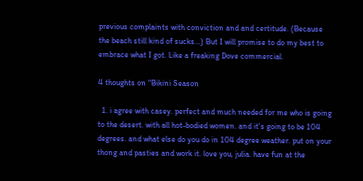previous complaints with conviction and and certitude. (Because the beach still kind of sucks…) But I will promise to do my best to embrace what I got. Like a freaking Dove commercial.

4 thoughts on “Bikini Season

  1. i agree with casey. perfect and much needed for me who is going to the desert. with all hot-bodied women. and it's going to be 104 degrees. and what else do you do in 104 degree weather. put on your thong and pasties and work it. love you, julia. have fun at the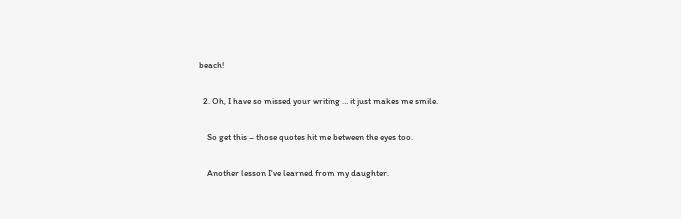beach!

  2. Oh, I have so missed your writing … it just makes me smile.

    So get this – those quotes hit me between the eyes too.

    Another lesson I've learned from my daughter.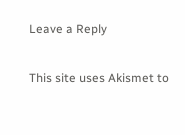Leave a Reply

This site uses Akismet to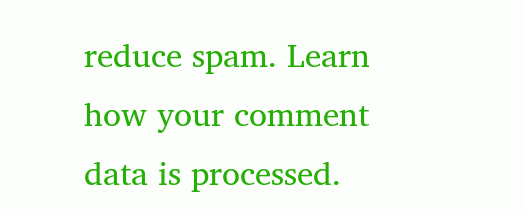reduce spam. Learn how your comment data is processed.